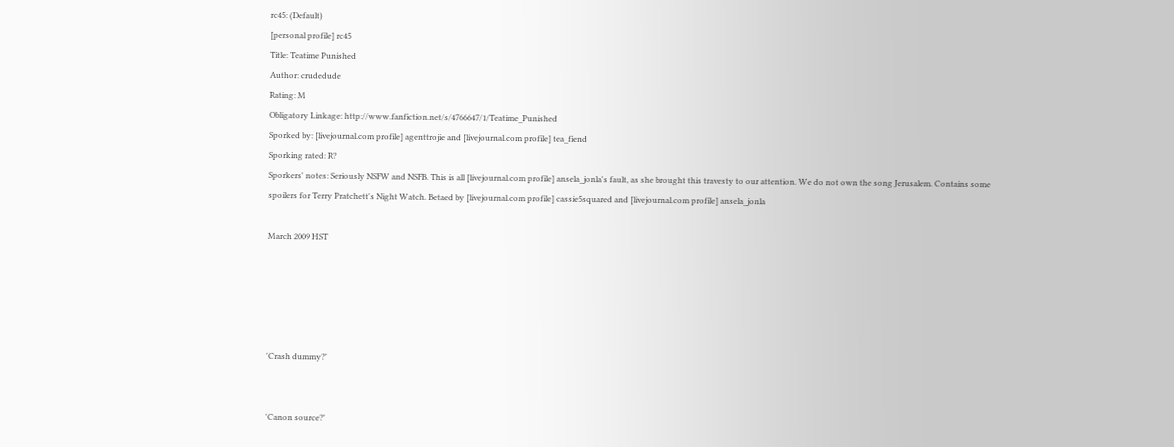rc45: (Default)
[personal profile] rc45
Title: Teatime Punished
Author: crudedude
Rating: M
Obligatory Linkage: http://www.fanfiction.net/s/4766647/1/Teatime_Punished
Sporked by: [livejournal.com profile] agenttrojie and [livejournal.com profile] tea_fiend
Sporking rated: R?
Sporkers' notes: Seriously NSFW and NSFB. This is all [livejournal.com profile] ansela_jonla's fault, as she brought this travesty to our attention. We do not own the song Jerusalem. Contains some spoilers for Terry Pratchett's Night Watch. Betaed by [livejournal.com profile] cassie5squared and [livejournal.com profile] ansela_jonla

March 2009 HST





'Crash dummy?'


'Canon source?'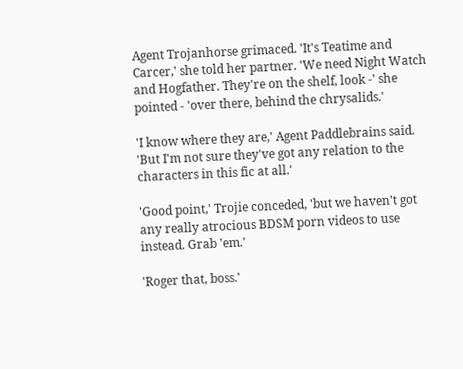Agent Trojanhorse grimaced. 'It's Teatime and Carcer,' she told her partner. 'We need Night Watch and Hogfather. They're on the shelf, look -' she pointed - 'over there, behind the chrysalids.'

'I know where they are,' Agent Paddlebrains said. 'But I'm not sure they've got any relation to the characters in this fic at all.'

'Good point,' Trojie conceded, 'but we haven't got any really atrocious BDSM porn videos to use instead. Grab 'em.'

'Roger that, boss.'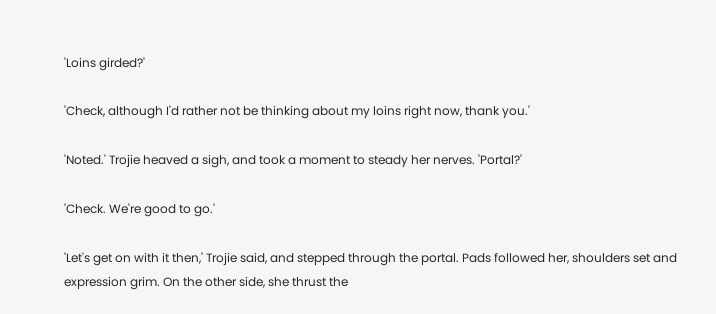'Loins girded?'

'Check, although I'd rather not be thinking about my loins right now, thank you.'

'Noted.' Trojie heaved a sigh, and took a moment to steady her nerves. 'Portal?'

'Check. We're good to go.'

'Let's get on with it then,' Trojie said, and stepped through the portal. Pads followed her, shoulders set and expression grim. On the other side, she thrust the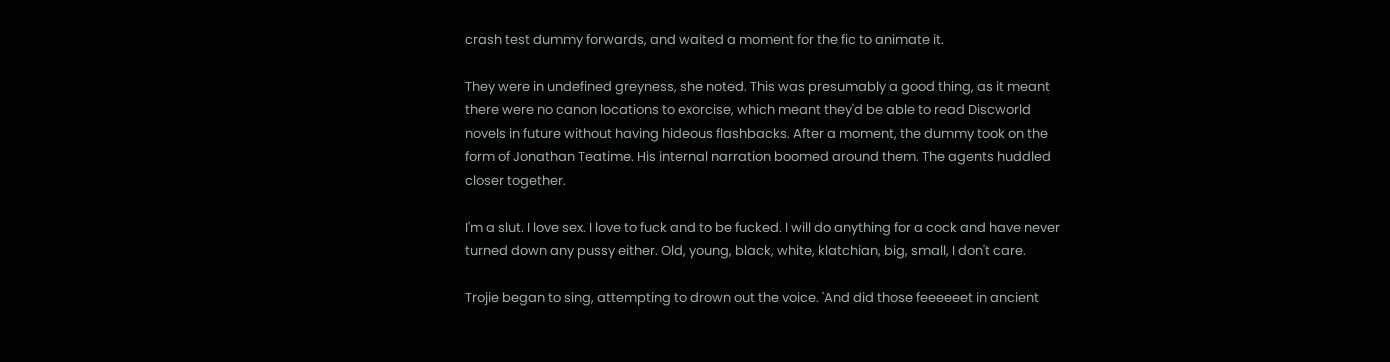crash test dummy forwards, and waited a moment for the fic to animate it.

They were in undefined greyness, she noted. This was presumably a good thing, as it meant there were no canon locations to exorcise, which meant they'd be able to read Discworld novels in future without having hideous flashbacks. After a moment, the dummy took on the form of Jonathan Teatime. His internal narration boomed around them. The agents huddled closer together.

I'm a slut. I love sex. I love to fuck and to be fucked. I will do anything for a cock and have never turned down any pussy either. Old, young, black, white, klatchian, big, small, I don't care.

Trojie began to sing, attempting to drown out the voice. 'And did those feeeeeet in ancient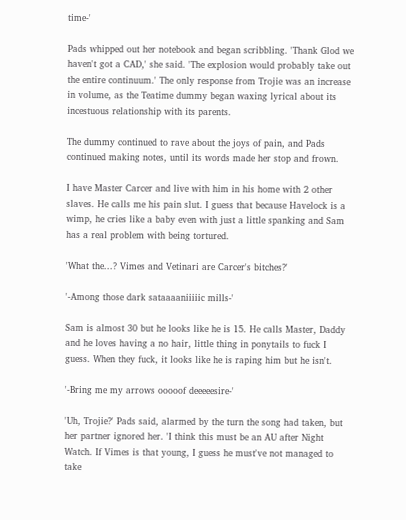time-'

Pads whipped out her notebook and began scribbling. 'Thank Glod we haven't got a CAD,' she said. 'The explosion would probably take out the entire continuum.' The only response from Trojie was an increase in volume, as the Teatime dummy began waxing lyrical about its incestuous relationship with its parents.

The dummy continued to rave about the joys of pain, and Pads continued making notes, until its words made her stop and frown.

I have Master Carcer and live with him in his home with 2 other slaves. He calls me his pain slut. I guess that because Havelock is a wimp, he cries like a baby even with just a little spanking and Sam has a real problem with being tortured.

'What the...? Vimes and Vetinari are Carcer's bitches?'

'-Among those dark sataaaaniiiiic mills-'

Sam is almost 30 but he looks like he is 15. He calls Master, Daddy and he loves having a no hair, little thing in ponytails to fuck I guess. When they fuck, it looks like he is raping him but he isn't.

'-Bring me my arrows ooooof deeeeesire-'

'Uh, Trojie?' Pads said, alarmed by the turn the song had taken, but her partner ignored her. 'I think this must be an AU after Night Watch. If Vimes is that young, I guess he must've not managed to take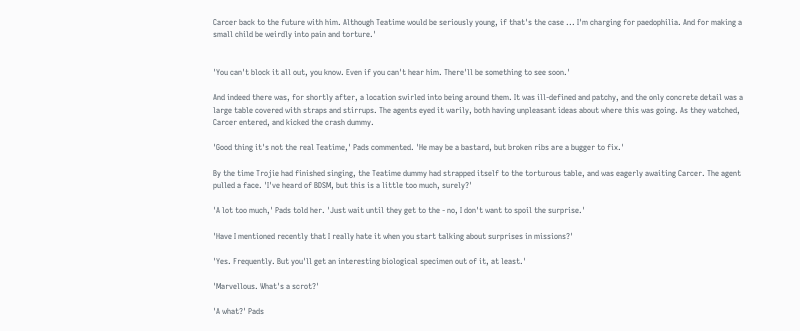Carcer back to the future with him. Although Teatime would be seriously young, if that's the case ... I'm charging for paedophilia. And for making a small child be weirdly into pain and torture.'


'You can't block it all out, you know. Even if you can't hear him. There'll be something to see soon.'

And indeed there was, for shortly after, a location swirled into being around them. It was ill-defined and patchy, and the only concrete detail was a large table covered with straps and stirrups. The agents eyed it warily, both having unpleasant ideas about where this was going. As they watched, Carcer entered, and kicked the crash dummy.

'Good thing it's not the real Teatime,' Pads commented. 'He may be a bastard, but broken ribs are a bugger to fix.'

By the time Trojie had finished singing, the Teatime dummy had strapped itself to the torturous table, and was eagerly awaiting Carcer. The agent pulled a face. 'I've heard of BDSM, but this is a little too much, surely?'

'A lot too much,' Pads told her. 'Just wait until they get to the - no, I don't want to spoil the surprise.'

'Have I mentioned recently that I really hate it when you start talking about surprises in missions?'

'Yes. Frequently. But you'll get an interesting biological specimen out of it, at least.'

'Marvellous. What's a scrot?'

'A what?' Pads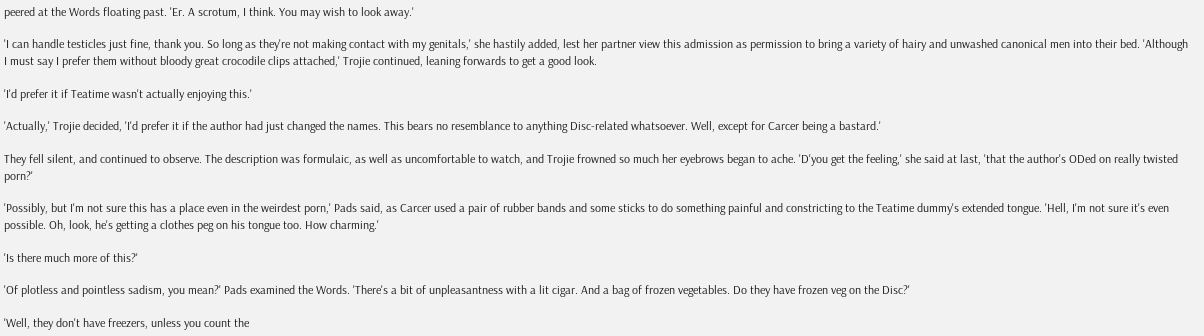peered at the Words floating past. 'Er. A scrotum, I think. You may wish to look away.'

'I can handle testicles just fine, thank you. So long as they're not making contact with my genitals,' she hastily added, lest her partner view this admission as permission to bring a variety of hairy and unwashed canonical men into their bed. 'Although I must say I prefer them without bloody great crocodile clips attached,' Trojie continued, leaning forwards to get a good look.

'I'd prefer it if Teatime wasn't actually enjoying this.'

'Actually,' Trojie decided, 'I'd prefer it if the author had just changed the names. This bears no resemblance to anything Disc-related whatsoever. Well, except for Carcer being a bastard.'

They fell silent, and continued to observe. The description was formulaic, as well as uncomfortable to watch, and Trojie frowned so much her eyebrows began to ache. 'D'you get the feeling,' she said at last, 'that the author's ODed on really twisted porn?'

'Possibly, but I'm not sure this has a place even in the weirdest porn,' Pads said, as Carcer used a pair of rubber bands and some sticks to do something painful and constricting to the Teatime dummy's extended tongue. 'Hell, I'm not sure it's even possible. Oh, look, he's getting a clothes peg on his tongue too. How charming.'

'Is there much more of this?'

'Of plotless and pointless sadism, you mean?' Pads examined the Words. 'There's a bit of unpleasantness with a lit cigar. And a bag of frozen vegetables. Do they have frozen veg on the Disc?'

'Well, they don't have freezers, unless you count the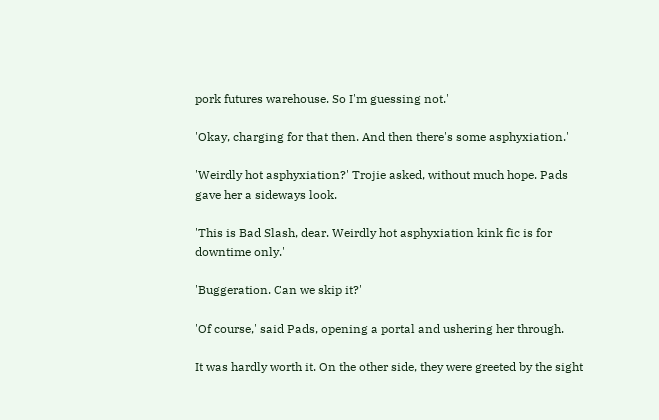pork futures warehouse. So I'm guessing not.'

'Okay, charging for that then. And then there's some asphyxiation.'

'Weirdly hot asphyxiation?' Trojie asked, without much hope. Pads gave her a sideways look.

'This is Bad Slash, dear. Weirdly hot asphyxiation kink fic is for downtime only.'

'Buggeration. Can we skip it?'

'Of course,' said Pads, opening a portal and ushering her through.

It was hardly worth it. On the other side, they were greeted by the sight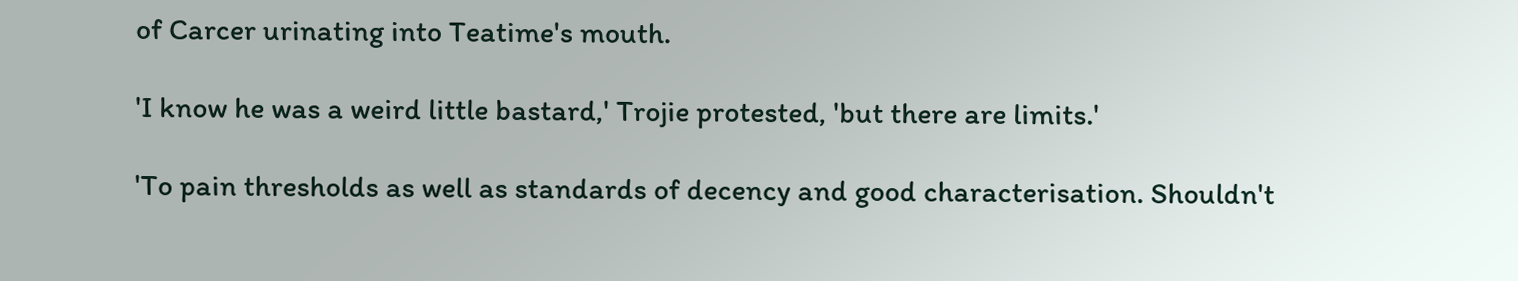of Carcer urinating into Teatime's mouth.

'I know he was a weird little bastard,' Trojie protested, 'but there are limits.'

'To pain thresholds as well as standards of decency and good characterisation. Shouldn't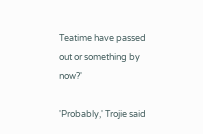Teatime have passed out or something by now?'

'Probably,' Trojie said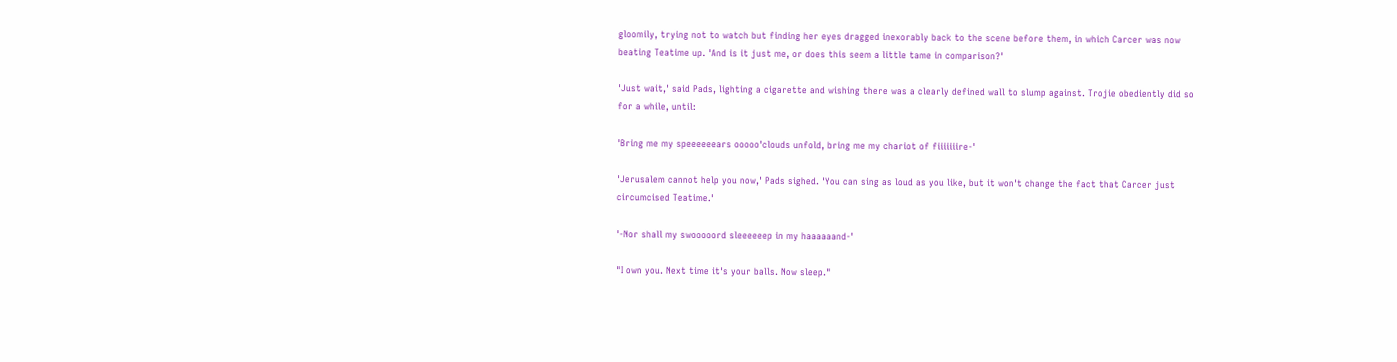gloomily, trying not to watch but finding her eyes dragged inexorably back to the scene before them, in which Carcer was now beating Teatime up. 'And is it just me, or does this seem a little tame in comparison?'

'Just wait,' said Pads, lighting a cigarette and wishing there was a clearly defined wall to slump against. Trojie obediently did so for a while, until:

'Bring me my speeeeeears ooooo'clouds unfold, bring me my chariot of fiiiiiiire-'

'Jerusalem cannot help you now,' Pads sighed. 'You can sing as loud as you like, but it won't change the fact that Carcer just circumcised Teatime.'

'-Nor shall my swooooord sleeeeeep in my haaaaaand-'

"I own you. Next time it's your balls. Now sleep."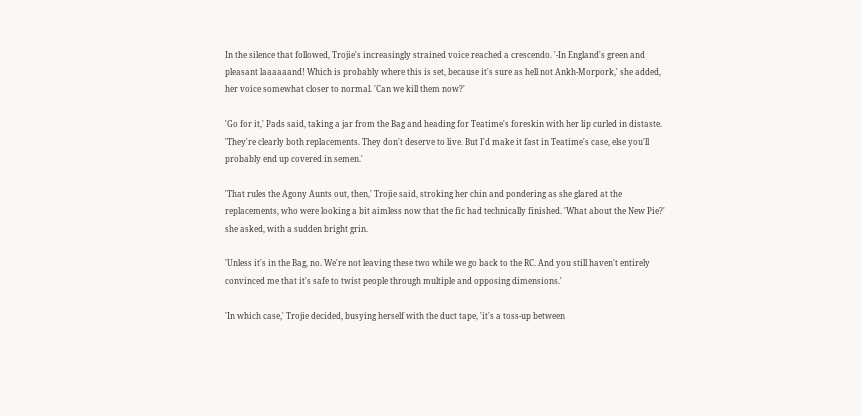In the silence that followed, Trojie's increasingly strained voice reached a crescendo. '-In England's green and pleasant laaaaaand! Which is probably where this is set, because it's sure as hell not Ankh-Morpork,' she added, her voice somewhat closer to normal. 'Can we kill them now?'

'Go for it,' Pads said, taking a jar from the Bag and heading for Teatime's foreskin with her lip curled in distaste. 'They're clearly both replacements. They don't deserve to live. But I'd make it fast in Teatime's case, else you'll probably end up covered in semen.'

'That rules the Agony Aunts out, then,' Trojie said, stroking her chin and pondering as she glared at the replacements, who were looking a bit aimless now that the fic had technically finished. 'What about the New Pie?' she asked, with a sudden bright grin.

'Unless it's in the Bag, no. We're not leaving these two while we go back to the RC. And you still haven't entirely convinced me that it's safe to twist people through multiple and opposing dimensions.'

'In which case,' Trojie decided, busying herself with the duct tape, 'it's a toss-up between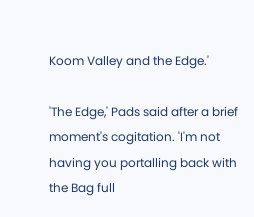Koom Valley and the Edge.'

'The Edge,' Pads said after a brief moment's cogitation. 'I'm not having you portalling back with the Bag full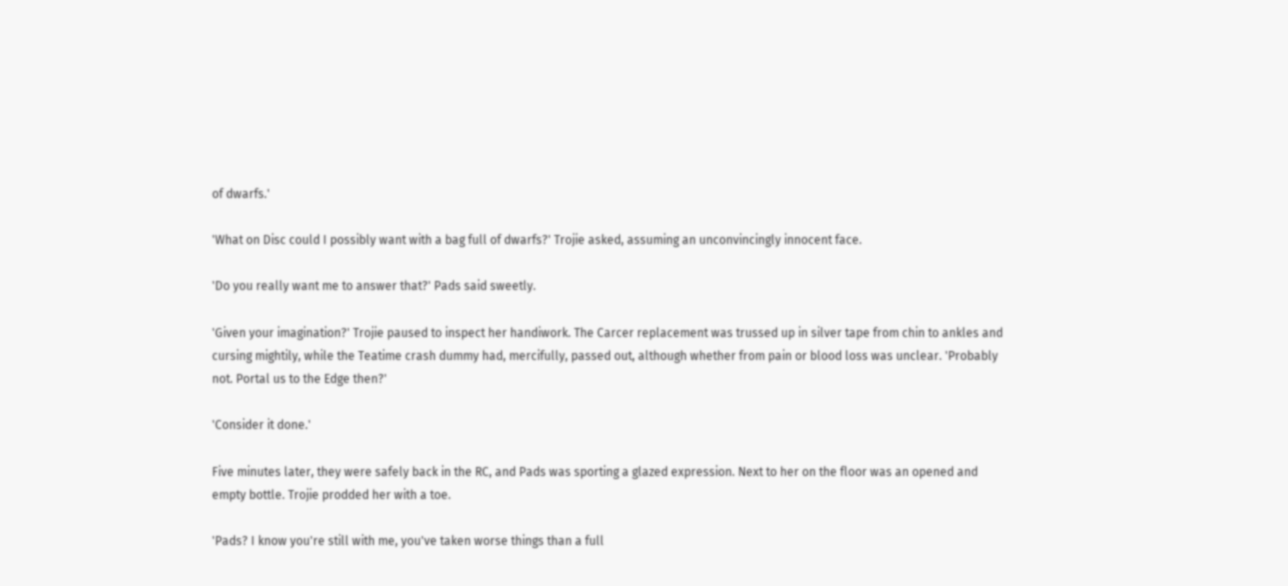of dwarfs.'

'What on Disc could I possibly want with a bag full of dwarfs?' Trojie asked, assuming an unconvincingly innocent face.

'Do you really want me to answer that?' Pads said sweetly.

'Given your imagination?' Trojie paused to inspect her handiwork. The Carcer replacement was trussed up in silver tape from chin to ankles and cursing mightily, while the Teatime crash dummy had, mercifully, passed out, although whether from pain or blood loss was unclear. 'Probably not. Portal us to the Edge then?'

'Consider it done.'

Five minutes later, they were safely back in the RC, and Pads was sporting a glazed expression. Next to her on the floor was an opened and empty bottle. Trojie prodded her with a toe.

'Pads? I know you're still with me, you've taken worse things than a full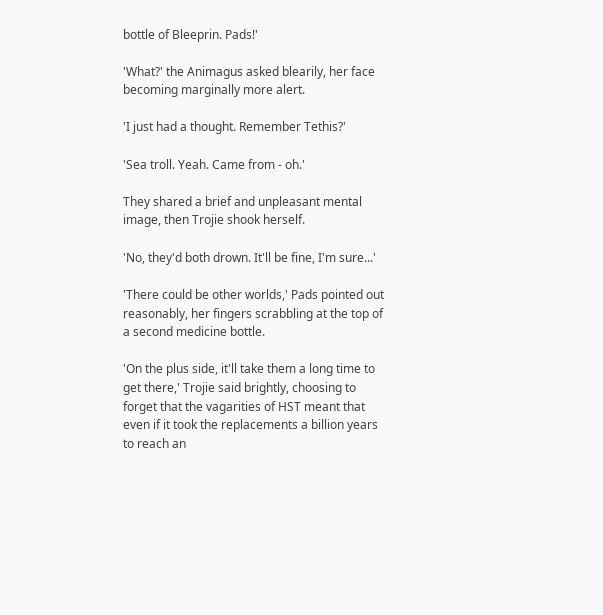bottle of Bleeprin. Pads!'

'What?' the Animagus asked blearily, her face becoming marginally more alert.

'I just had a thought. Remember Tethis?'

'Sea troll. Yeah. Came from - oh.'

They shared a brief and unpleasant mental image, then Trojie shook herself.

'No, they'd both drown. It'll be fine, I'm sure...'

'There could be other worlds,' Pads pointed out reasonably, her fingers scrabbling at the top of a second medicine bottle.

'On the plus side, it'll take them a long time to get there,' Trojie said brightly, choosing to forget that the vagarities of HST meant that even if it took the replacements a billion years to reach an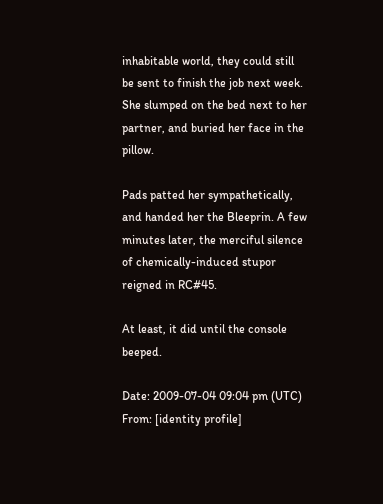inhabitable world, they could still be sent to finish the job next week. She slumped on the bed next to her partner, and buried her face in the pillow.

Pads patted her sympathetically, and handed her the Bleeprin. A few minutes later, the merciful silence of chemically-induced stupor reigned in RC#45.

At least, it did until the console beeped.

Date: 2009-07-04 09:04 pm (UTC)
From: [identity profile]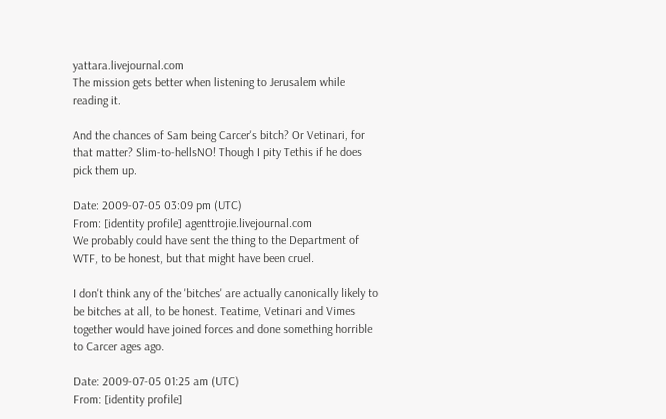yattara.livejournal.com
The mission gets better when listening to Jerusalem while reading it.

And the chances of Sam being Carcer's bitch? Or Vetinari, for that matter? Slim-to-hellsNO! Though I pity Tethis if he does pick them up.

Date: 2009-07-05 03:09 pm (UTC)
From: [identity profile] agenttrojie.livejournal.com
We probably could have sent the thing to the Department of WTF, to be honest, but that might have been cruel.

I don't think any of the 'bitches' are actually canonically likely to be bitches at all, to be honest. Teatime, Vetinari and Vimes together would have joined forces and done something horrible to Carcer ages ago.

Date: 2009-07-05 01:25 am (UTC)
From: [identity profile]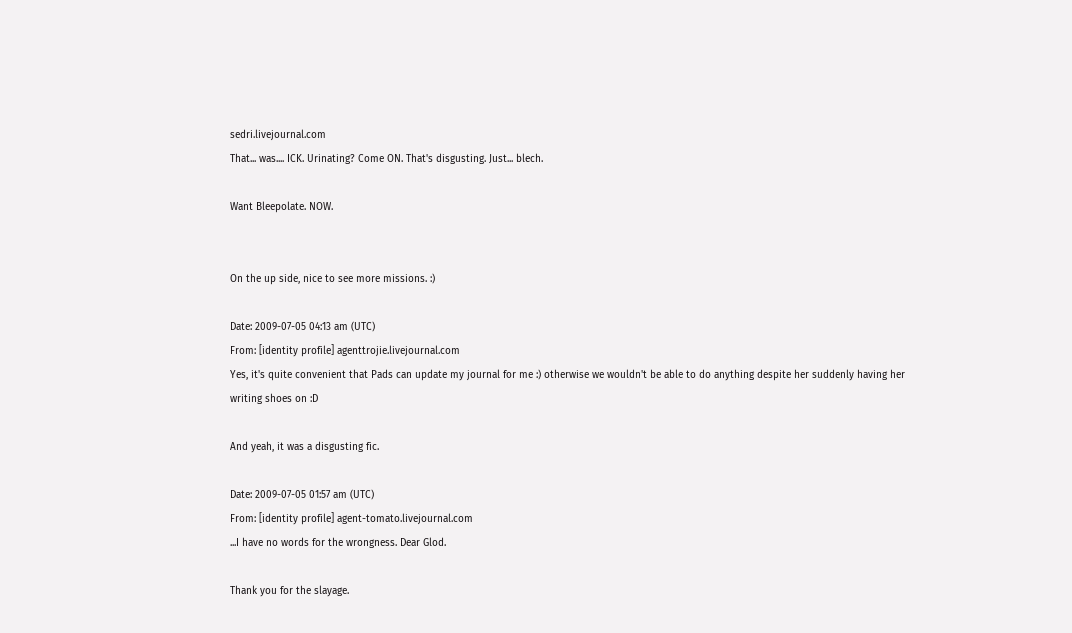sedri.livejournal.com
That... was.... ICK. Urinating? Come ON. That's disgusting. Just... blech.

Want Bleepolate. NOW.


On the up side, nice to see more missions. :)

Date: 2009-07-05 04:13 am (UTC)
From: [identity profile] agenttrojie.livejournal.com
Yes, it's quite convenient that Pads can update my journal for me :) otherwise we wouldn't be able to do anything despite her suddenly having her writing shoes on :D

And yeah, it was a disgusting fic.

Date: 2009-07-05 01:57 am (UTC)
From: [identity profile] agent-tomato.livejournal.com
...I have no words for the wrongness. Dear Glod.

Thank you for the slayage.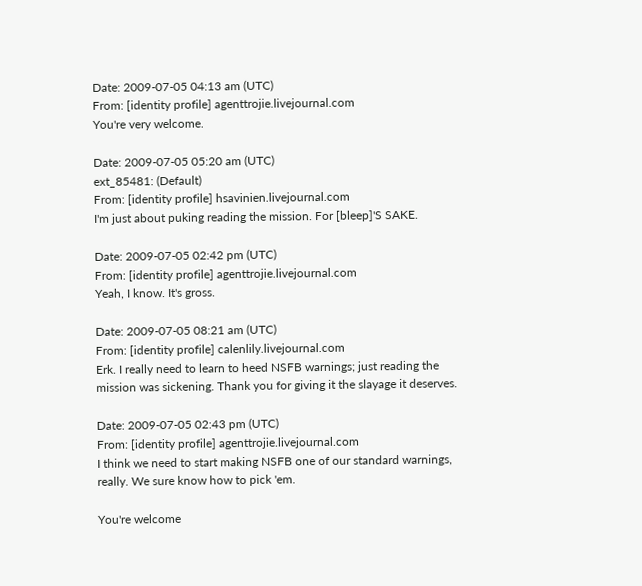Date: 2009-07-05 04:13 am (UTC)
From: [identity profile] agenttrojie.livejournal.com
You're very welcome.

Date: 2009-07-05 05:20 am (UTC)
ext_85481: (Default)
From: [identity profile] hsavinien.livejournal.com
I'm just about puking reading the mission. For [bleep]'S SAKE.

Date: 2009-07-05 02:42 pm (UTC)
From: [identity profile] agenttrojie.livejournal.com
Yeah, I know. It's gross.

Date: 2009-07-05 08:21 am (UTC)
From: [identity profile] calenlily.livejournal.com
Erk. I really need to learn to heed NSFB warnings; just reading the mission was sickening. Thank you for giving it the slayage it deserves.

Date: 2009-07-05 02:43 pm (UTC)
From: [identity profile] agenttrojie.livejournal.com
I think we need to start making NSFB one of our standard warnings, really. We sure know how to pick 'em.

You're welcome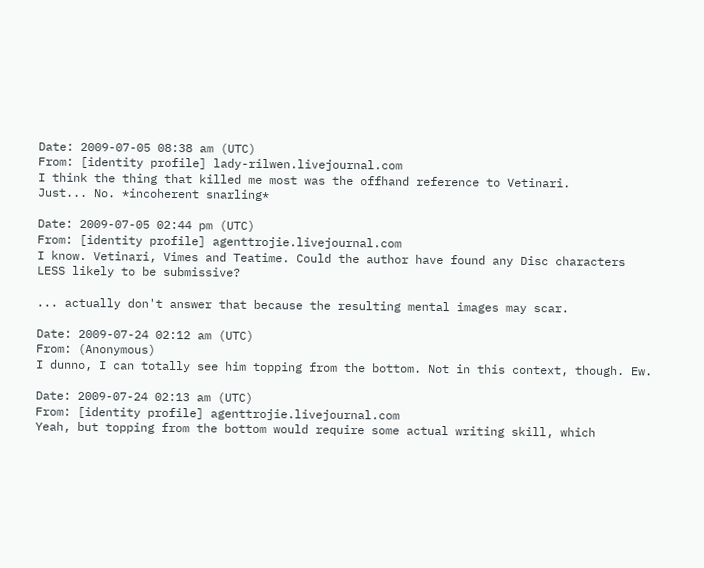Date: 2009-07-05 08:38 am (UTC)
From: [identity profile] lady-rilwen.livejournal.com
I think the thing that killed me most was the offhand reference to Vetinari.
Just... No. *incoherent snarling*

Date: 2009-07-05 02:44 pm (UTC)
From: [identity profile] agenttrojie.livejournal.com
I know. Vetinari, Vimes and Teatime. Could the author have found any Disc characters LESS likely to be submissive?

... actually don't answer that because the resulting mental images may scar.

Date: 2009-07-24 02:12 am (UTC)
From: (Anonymous)
I dunno, I can totally see him topping from the bottom. Not in this context, though. Ew.

Date: 2009-07-24 02:13 am (UTC)
From: [identity profile] agenttrojie.livejournal.com
Yeah, but topping from the bottom would require some actual writing skill, which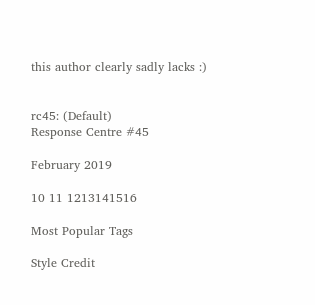this author clearly sadly lacks :)


rc45: (Default)
Response Centre #45

February 2019

10 11 1213141516

Most Popular Tags

Style Credit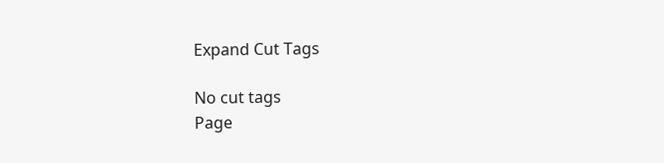Expand Cut Tags

No cut tags
Page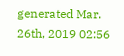generated Mar. 26th, 2019 02:56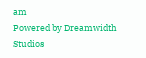am
Powered by Dreamwidth Studios